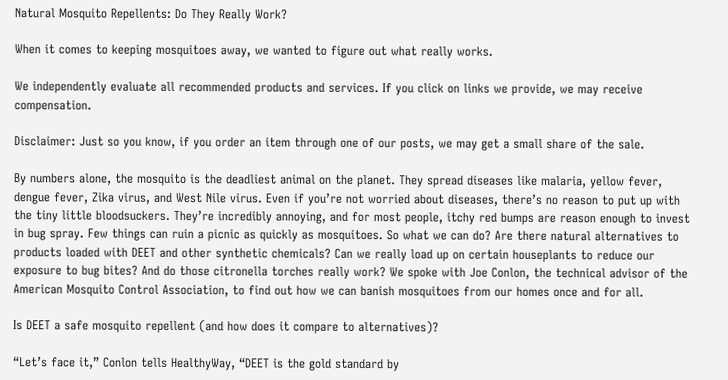Natural Mosquito Repellents: Do They Really Work?

When it comes to keeping mosquitoes away, we wanted to figure out what really works.

We independently evaluate all recommended products and services. If you click on links we provide, we may receive compensation.

Disclaimer: Just so you know, if you order an item through one of our posts, we may get a small share of the sale.

By numbers alone, the mosquito is the deadliest animal on the planet. They spread diseases like malaria, yellow fever, dengue fever, Zika virus, and West Nile virus. Even if you’re not worried about diseases, there’s no reason to put up with the tiny little bloodsuckers. They’re incredibly annoying, and for most people, itchy red bumps are reason enough to invest in bug spray. Few things can ruin a picnic as quickly as mosquitoes. So what we can do? Are there natural alternatives to products loaded with DEET and other synthetic chemicals? Can we really load up on certain houseplants to reduce our exposure to bug bites? And do those citronella torches really work? We spoke with Joe Conlon, the technical advisor of the American Mosquito Control Association, to find out how we can banish mosquitoes from our homes once and for all.

Is DEET a safe mosquito repellent (and how does it compare to alternatives)?

“Let’s face it,” Conlon tells HealthyWay, “DEET is the gold standard by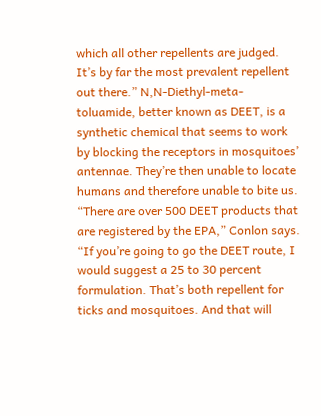which all other repellents are judged. It’s by far the most prevalent repellent out there.” N,N-Diethyl-meta-toluamide, better known as DEET, is a synthetic chemical that seems to work by blocking the receptors in mosquitoes’ antennae. They’re then unable to locate humans and therefore unable to bite us. “There are over 500 DEET products that are registered by the EPA,” Conlon says. “If you’re going to go the DEET route, I would suggest a 25 to 30 percent formulation. That’s both repellent for ticks and mosquitoes. And that will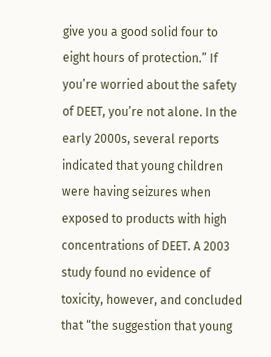give you a good solid four to eight hours of protection.” If you’re worried about the safety of DEET, you’re not alone. In the early 2000s, several reports indicated that young children were having seizures when exposed to products with high concentrations of DEET. A 2003 study found no evidence of toxicity, however, and concluded that “the suggestion that young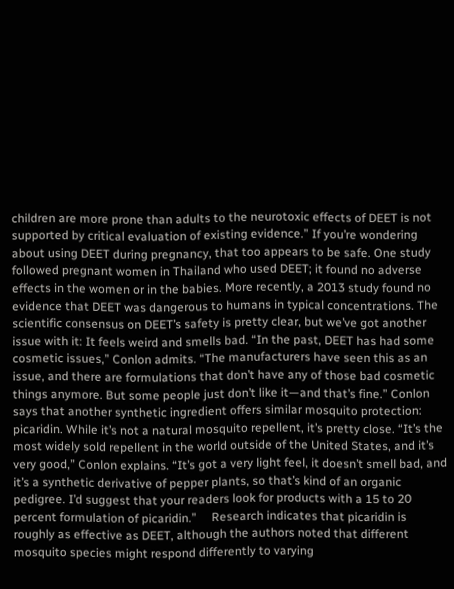children are more prone than adults to the neurotoxic effects of DEET is not supported by critical evaluation of existing evidence.” If you’re wondering about using DEET during pregnancy, that too appears to be safe. One study followed pregnant women in Thailand who used DEET; it found no adverse effects in the women or in the babies. More recently, a 2013 study found no evidence that DEET was dangerous to humans in typical concentrations. The scientific consensus on DEET’s safety is pretty clear, but we’ve got another issue with it: It feels weird and smells bad. “In the past, DEET has had some cosmetic issues,” Conlon admits. “The manufacturers have seen this as an issue, and there are formulations that don’t have any of those bad cosmetic things anymore. But some people just don’t like it—and that’s fine.” Conlon says that another synthetic ingredient offers similar mosquito protection: picaridin. While it’s not a natural mosquito repellent, it’s pretty close. “It’s the most widely sold repellent in the world outside of the United States, and it’s very good,” Conlon explains. “It’s got a very light feel, it doesn’t smell bad, and it’s a synthetic derivative of pepper plants, so that’s kind of an organic pedigree. I’d suggest that your readers look for products with a 15 to 20 percent formulation of picaridin.”     Research indicates that picaridin is roughly as effective as DEET, although the authors noted that different mosquito species might respond differently to varying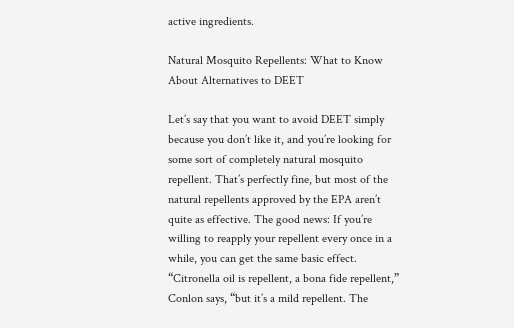active ingredients.

Natural Mosquito Repellents: What to Know About Alternatives to DEET

Let’s say that you want to avoid DEET simply because you don’t like it, and you’re looking for some sort of completely natural mosquito repellent. That’s perfectly fine, but most of the natural repellents approved by the EPA aren’t quite as effective. The good news: If you’re willing to reapply your repellent every once in a while, you can get the same basic effect. “Citronella oil is repellent, a bona fide repellent,” Conlon says, “but it’s a mild repellent. The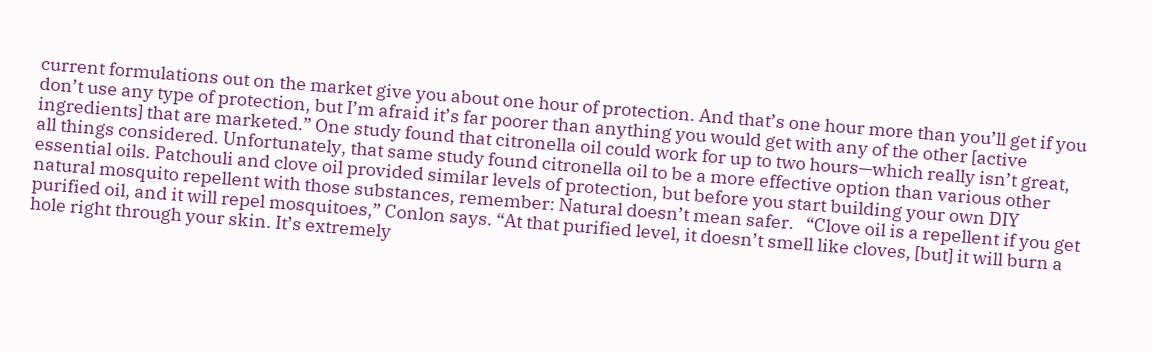current formulations out on the market give you about one hour of protection. And that’s one hour more than you’ll get if you don’t use any type of protection, but I’m afraid it’s far poorer than anything you would get with any of the other [active ingredients] that are marketed.” One study found that citronella oil could work for up to two hours—which really isn’t great, all things considered. Unfortunately, that same study found citronella oil to be a more effective option than various other essential oils. Patchouli and clove oil provided similar levels of protection, but before you start building your own DIY natural mosquito repellent with those substances, remember: Natural doesn’t mean safer.   “Clove oil is a repellent if you get purified oil, and it will repel mosquitoes,” Conlon says. “At that purified level, it doesn’t smell like cloves, [but] it will burn a hole right through your skin. It’s extremely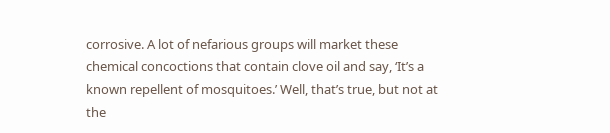corrosive. A lot of nefarious groups will market these chemical concoctions that contain clove oil and say, ‘It’s a known repellent of mosquitoes.’ Well, that’s true, but not at the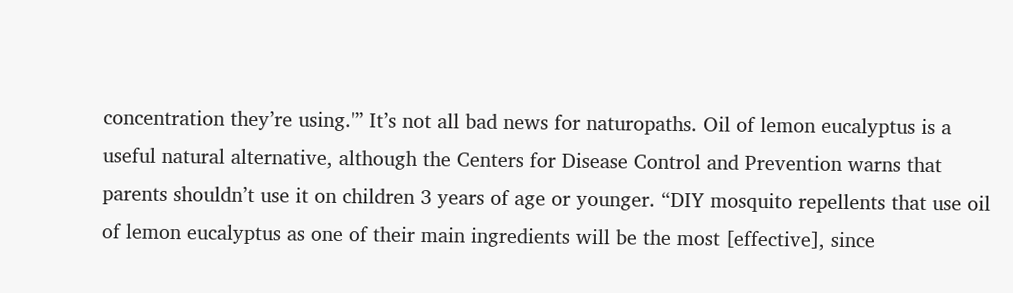concentration they’re using.'” It’s not all bad news for naturopaths. Oil of lemon eucalyptus is a useful natural alternative, although the Centers for Disease Control and Prevention warns that parents shouldn’t use it on children 3 years of age or younger. “DIY mosquito repellents that use oil of lemon eucalyptus as one of their main ingredients will be the most [effective], since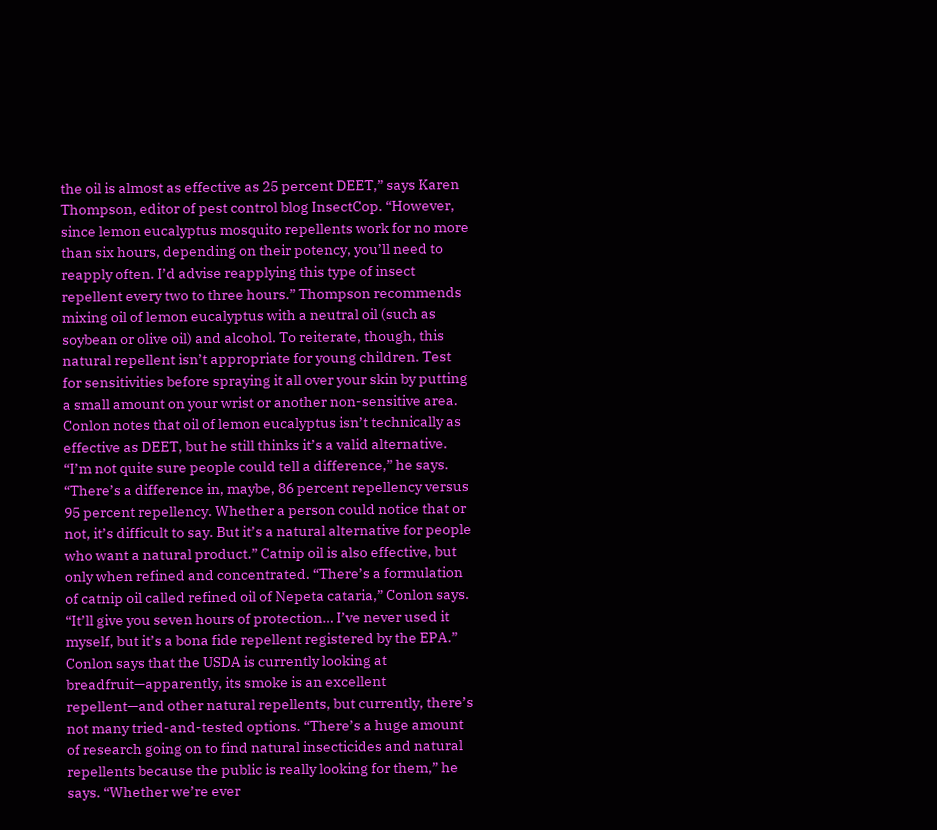the oil is almost as effective as 25 percent DEET,” says Karen Thompson, editor of pest control blog InsectCop. “However, since lemon eucalyptus mosquito repellents work for no more than six hours, depending on their potency, you’ll need to reapply often. I’d advise reapplying this type of insect repellent every two to three hours.” Thompson recommends mixing oil of lemon eucalyptus with a neutral oil (such as soybean or olive oil) and alcohol. To reiterate, though, this natural repellent isn’t appropriate for young children. Test for sensitivities before spraying it all over your skin by putting a small amount on your wrist or another non-sensitive area. Conlon notes that oil of lemon eucalyptus isn’t technically as effective as DEET, but he still thinks it’s a valid alternative. “I’m not quite sure people could tell a difference,” he says. “There’s a difference in, maybe, 86 percent repellency versus 95 percent repellency. Whether a person could notice that or not, it’s difficult to say. But it’s a natural alternative for people who want a natural product.” Catnip oil is also effective, but only when refined and concentrated. “There’s a formulation of catnip oil called refined oil of Nepeta cataria,” Conlon says. “It’ll give you seven hours of protection… I’ve never used it myself, but it’s a bona fide repellent registered by the EPA.” Conlon says that the USDA is currently looking at breadfruit—apparently, its smoke is an excellent repellent—and other natural repellents, but currently, there’s not many tried-and-tested options. “There’s a huge amount of research going on to find natural insecticides and natural repellents because the public is really looking for them,” he says. “Whether we’re ever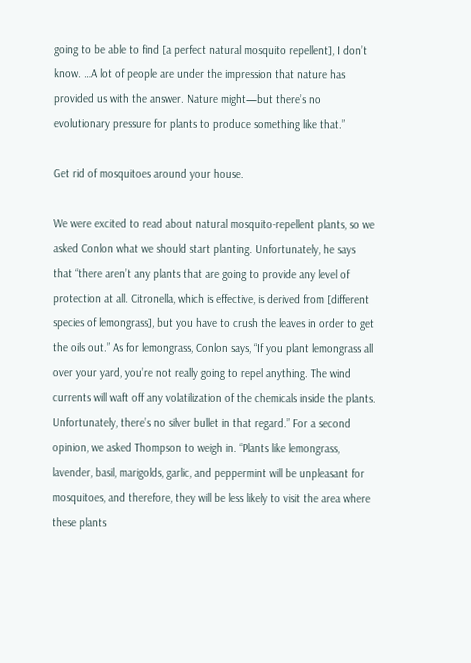going to be able to find [a perfect natural mosquito repellent], I don’t know. …A lot of people are under the impression that nature has provided us with the answer. Nature might—but there’s no evolutionary pressure for plants to produce something like that.”

Get rid of mosquitoes around your house.

We were excited to read about natural mosquito-repellent plants, so we asked Conlon what we should start planting. Unfortunately, he says that “there aren’t any plants that are going to provide any level of protection at all. Citronella, which is effective, is derived from [different species of lemongrass], but you have to crush the leaves in order to get the oils out.” As for lemongrass, Conlon says, “If you plant lemongrass all over your yard, you’re not really going to repel anything. The wind currents will waft off any volatilization of the chemicals inside the plants. Unfortunately, there’s no silver bullet in that regard.” For a second opinion, we asked Thompson to weigh in. “Plants like lemongrass, lavender, basil, marigolds, garlic, and peppermint will be unpleasant for mosquitoes, and therefore, they will be less likely to visit the area where these plants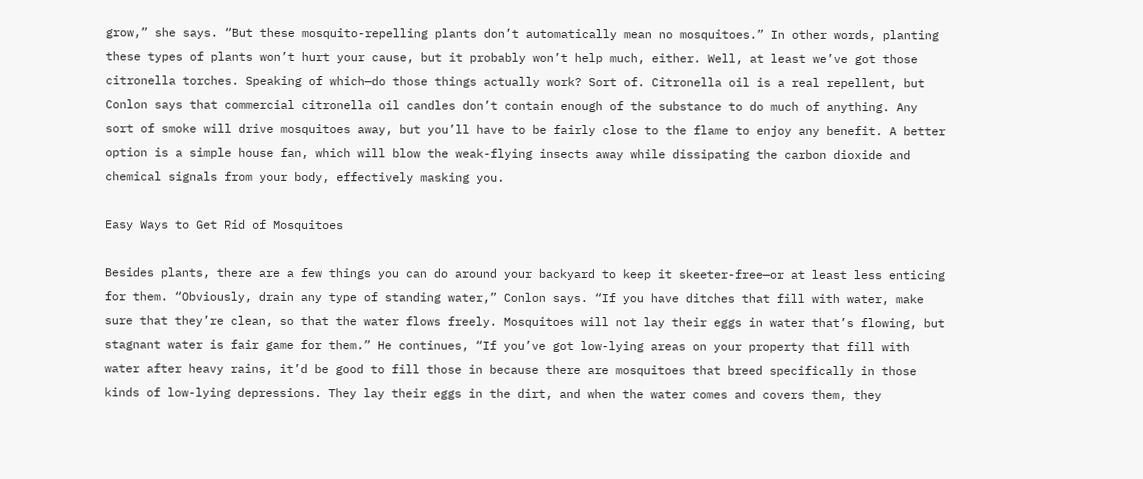grow,” she says. “But these mosquito-repelling plants don’t automatically mean no mosquitoes.” In other words, planting these types of plants won’t hurt your cause, but it probably won’t help much, either. Well, at least we’ve got those citronella torches. Speaking of which—do those things actually work? Sort of. Citronella oil is a real repellent, but Conlon says that commercial citronella oil candles don’t contain enough of the substance to do much of anything. Any sort of smoke will drive mosquitoes away, but you’ll have to be fairly close to the flame to enjoy any benefit. A better option is a simple house fan, which will blow the weak-flying insects away while dissipating the carbon dioxide and chemical signals from your body, effectively masking you.

Easy Ways to Get Rid of Mosquitoes

Besides plants, there are a few things you can do around your backyard to keep it skeeter-free—or at least less enticing for them. “Obviously, drain any type of standing water,” Conlon says. “If you have ditches that fill with water, make sure that they’re clean, so that the water flows freely. Mosquitoes will not lay their eggs in water that’s flowing, but stagnant water is fair game for them.” He continues, “If you’ve got low-lying areas on your property that fill with water after heavy rains, it’d be good to fill those in because there are mosquitoes that breed specifically in those kinds of low-lying depressions. They lay their eggs in the dirt, and when the water comes and covers them, they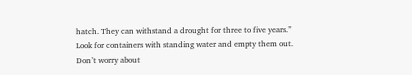hatch. They can withstand a drought for three to five years.” Look for containers with standing water and empty them out. Don’t worry about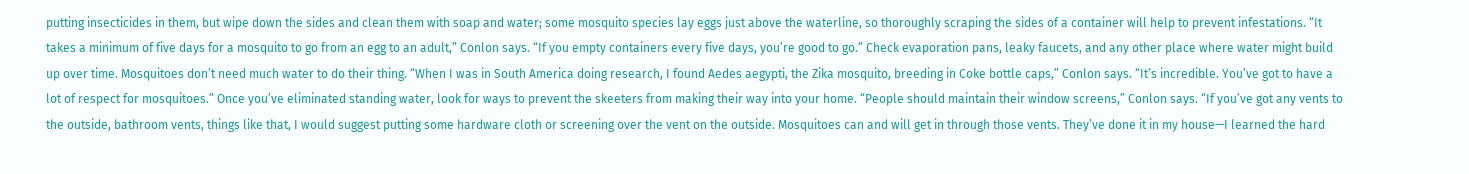putting insecticides in them, but wipe down the sides and clean them with soap and water; some mosquito species lay eggs just above the waterline, so thoroughly scraping the sides of a container will help to prevent infestations. “It takes a minimum of five days for a mosquito to go from an egg to an adult,” Conlon says. “If you empty containers every five days, you’re good to go.” Check evaporation pans, leaky faucets, and any other place where water might build up over time. Mosquitoes don’t need much water to do their thing. “When I was in South America doing research, I found Aedes aegypti, the Zika mosquito, breeding in Coke bottle caps,” Conlon says. “It’s incredible. You’ve got to have a lot of respect for mosquitoes.” Once you’ve eliminated standing water, look for ways to prevent the skeeters from making their way into your home. “People should maintain their window screens,” Conlon says. “If you’ve got any vents to the outside, bathroom vents, things like that, I would suggest putting some hardware cloth or screening over the vent on the outside. Mosquitoes can and will get in through those vents. They’ve done it in my house—I learned the hard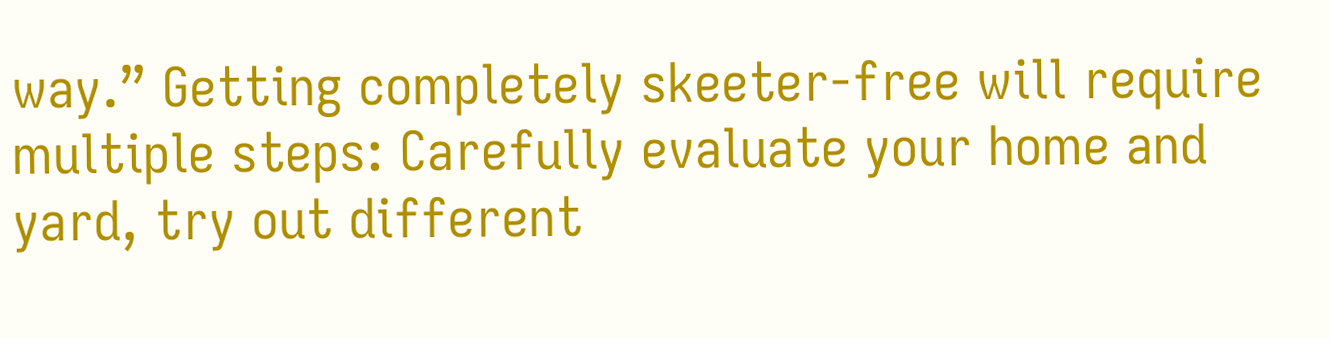way.” Getting completely skeeter-free will require multiple steps: Carefully evaluate your home and yard, try out different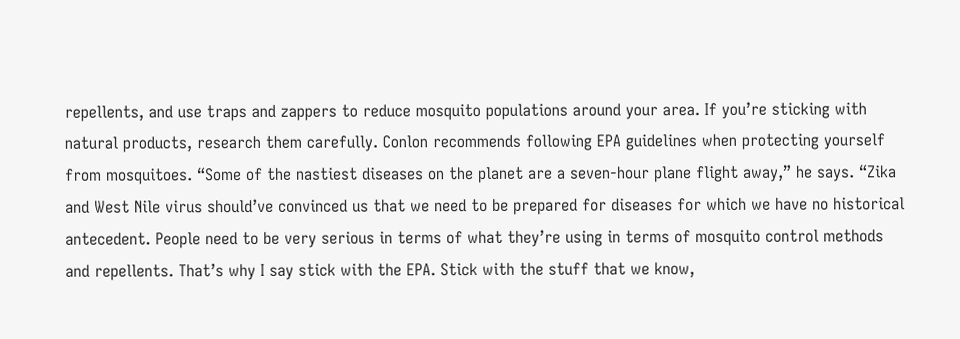repellents, and use traps and zappers to reduce mosquito populations around your area. If you’re sticking with natural products, research them carefully. Conlon recommends following EPA guidelines when protecting yourself from mosquitoes. “Some of the nastiest diseases on the planet are a seven-hour plane flight away,” he says. “Zika and West Nile virus should’ve convinced us that we need to be prepared for diseases for which we have no historical antecedent. People need to be very serious in terms of what they’re using in terms of mosquito control methods and repellents. That’s why I say stick with the EPA. Stick with the stuff that we know,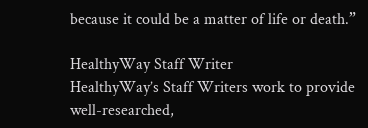because it could be a matter of life or death.”

HealthyWay Staff Writer
HealthyWay’s Staff Writers work to provide well-researched,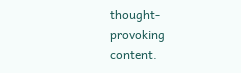thought-provoking content.